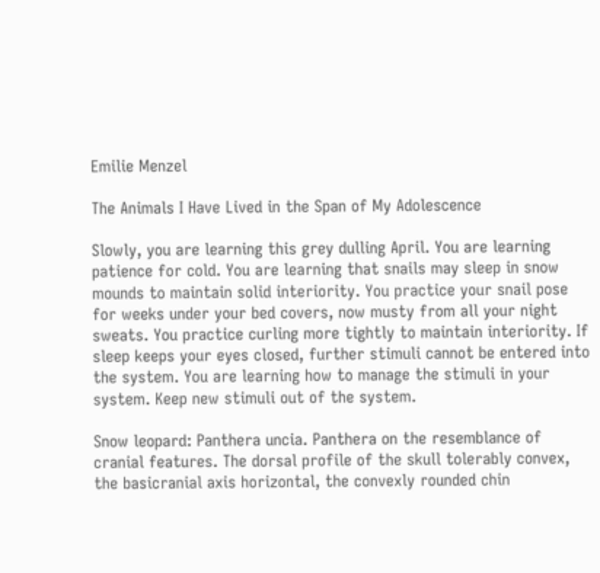Emilie Menzel

The Animals I Have Lived in the Span of My Adolescence

Slowly, you are learning this grey dulling April. You are learning
patience for cold. You are learning that snails may sleep in snow
mounds to maintain solid interiority. You practice your snail pose
for weeks under your bed covers, now musty from all your night
sweats. You practice curling more tightly to maintain interiority. If
sleep keeps your eyes closed, further stimuli cannot be entered into
the system. You are learning how to manage the stimuli in your
system. Keep new stimuli out of the system.

Snow leopard: Panthera uncia. Panthera on the resemblance of
cranial features. The dorsal profile of the skull tolerably convex,
the basicranial axis horizontal, the convexly rounded chin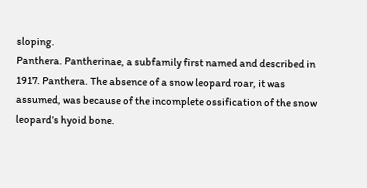sloping.
Panthera. Pantherinae, a subfamily first named and described in
1917. Panthera. The absence of a snow leopard roar, it was
assumed, was because of the incomplete ossification of the snow
leopard’s hyoid bone.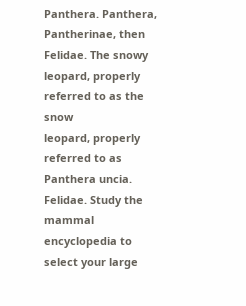Panthera. Panthera, Pantherinae, then
Felidae. The snowy leopard, properly referred to as the snow
leopard, properly referred to as Panthera uncia. Felidae. Study the
mammal encyclopedia to select your large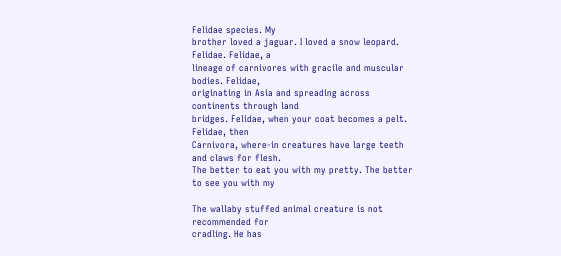Felidae species. My
brother loved a jaguar. I loved a snow leopard. Felidae. Felidae, a
lineage of carnivores with gracile and muscular bodies. Felidae,
originating in Asia and spreading across continents through land
bridges. Felidae, when your coat becomes a pelt. Felidae, then
Carnivora, where-in creatures have large teeth and claws for flesh.
The better to eat you with my pretty. The better to see you with my

The wallaby stuffed animal creature is not recommended for
cradling. He has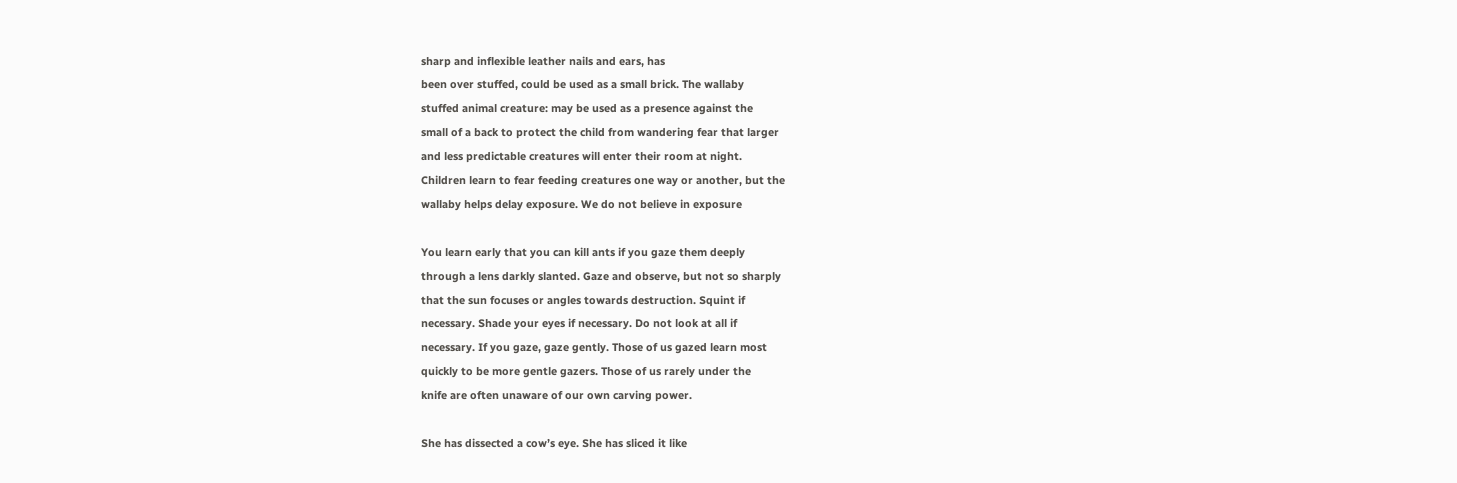sharp and inflexible leather nails and ears, has
been over stuffed, could be used as a small brick. The wallaby
stuffed animal creature: may be used as a presence against the
small of a back to protect the child from wandering fear that larger
and less predictable creatures will enter their room at night.
Children learn to fear feeding creatures one way or another, but the
wallaby helps delay exposure. We do not believe in exposure

You learn early that you can kill ants if you gaze them deeply
through a lens darkly slanted. Gaze and observe, but not so sharply
that the sun focuses or angles towards destruction. Squint if
necessary. Shade your eyes if necessary. Do not look at all if
necessary. If you gaze, gaze gently. Those of us gazed learn most
quickly to be more gentle gazers. Those of us rarely under the
knife are often unaware of our own carving power.

She has dissected a cow’s eye. She has sliced it like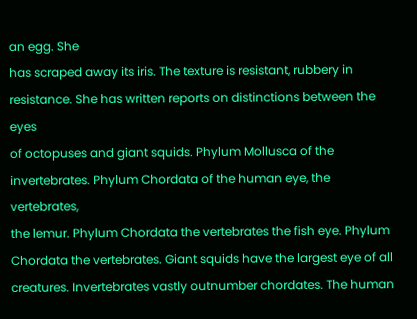an egg. She
has scraped away its iris. The texture is resistant, rubbery in
resistance. She has written reports on distinctions between the eyes
of octopuses and giant squids. Phylum Mollusca of the
invertebrates. Phylum Chordata of the human eye, the vertebrates,
the lemur. Phylum Chordata the vertebrates the fish eye. Phylum
Chordata the vertebrates. Giant squids have the largest eye of all
creatures. Invertebrates vastly outnumber chordates. The human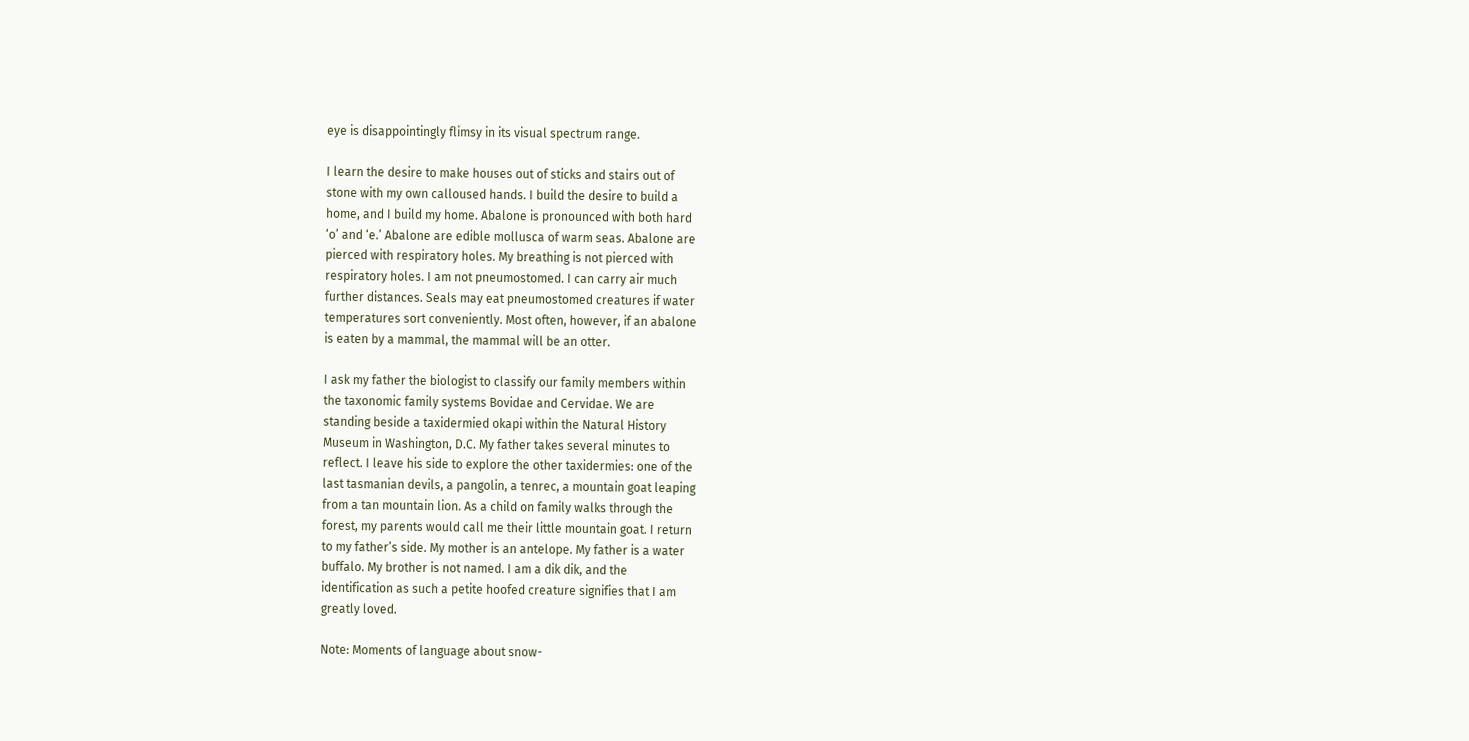eye is disappointingly flimsy in its visual spectrum range.

I learn the desire to make houses out of sticks and stairs out of
stone with my own calloused hands. I build the desire to build a
home, and I build my home. Abalone is pronounced with both hard
‘o’ and ‘e.’ Abalone are edible mollusca of warm seas. Abalone are
pierced with respiratory holes. My breathing is not pierced with
respiratory holes. I am not pneumostomed. I can carry air much
further distances. Seals may eat pneumostomed creatures if water
temperatures sort conveniently. Most often, however, if an abalone
is eaten by a mammal, the mammal will be an otter.

I ask my father the biologist to classify our family members within
the taxonomic family systems Bovidae and Cervidae. We are
standing beside a taxidermied okapi within the Natural History
Museum in Washington, D.C. My father takes several minutes to
reflect. I leave his side to explore the other taxidermies: one of the
last tasmanian devils, a pangolin, a tenrec, a mountain goat leaping
from a tan mountain lion. As a child on family walks through the
forest, my parents would call me their little mountain goat. I return
to my father’s side. My mother is an antelope. My father is a water
buffalo. My brother is not named. I am a dik dik, and the
identification as such a petite hoofed creature signifies that I am
greatly loved.

Note: Moments of language about snow-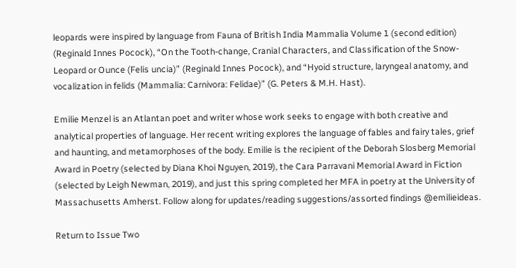leopards were inspired by language from Fauna of British India Mammalia Volume 1 (second edition) (Reginald Innes Pocock), “On the Tooth-change, Cranial Characters, and Classification of the Snow-Leopard or Ounce (Felis uncia)” (Reginald Innes Pocock), and “Hyoid structure, laryngeal anatomy, and vocalization in felids (Mammalia: Carnivora: Felidae)” (G. Peters & M.H. Hast).

Emilie Menzel is an Atlantan poet and writer whose work seeks to engage with both creative and analytical properties of language. Her recent writing explores the language of fables and fairy tales, grief and haunting, and metamorphoses of the body. Emilie is the recipient of the Deborah Slosberg Memorial Award in Poetry (selected by Diana Khoi Nguyen, 2019), the Cara Parravani Memorial Award in Fiction (selected by Leigh Newman, 2019), and just this spring completed her MFA in poetry at the University of Massachusetts Amherst. Follow along for updates/reading suggestions/assorted findings @emilieideas.

Return to Issue Two